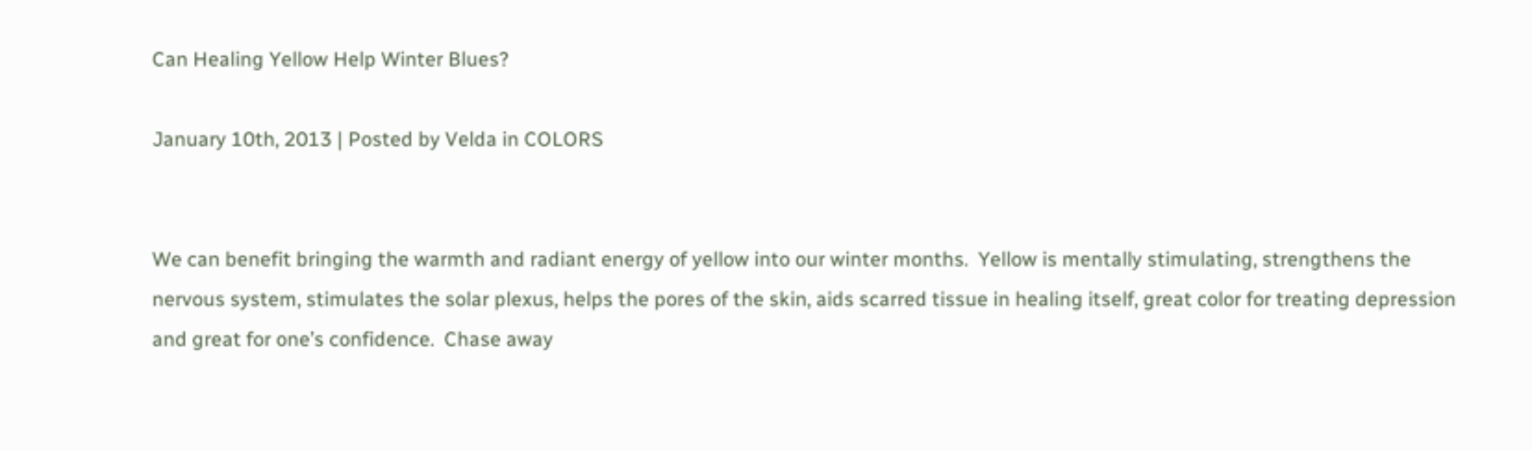Can Healing Yellow Help Winter Blues?

January 10th, 2013 | Posted by Velda in COLORS


We can benefit bringing the warmth and radiant energy of yellow into our winter months.  Yellow is mentally stimulating, strengthens the nervous system, stimulates the solar plexus, helps the pores of the skin, aids scarred tissue in healing itself, great color for treating depression and great for one’s confidence.  Chase away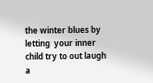the winter blues by letting  your inner child try to out laugh a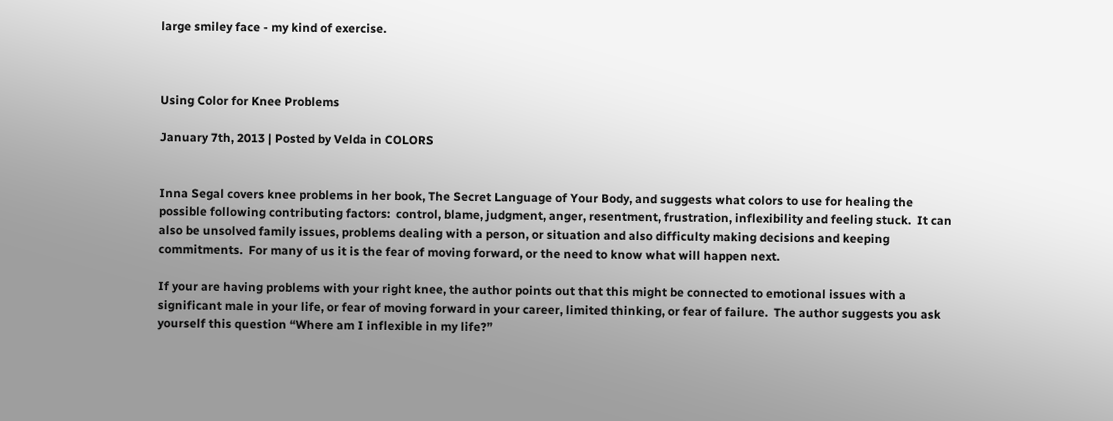large smiley face - my kind of exercise.



Using Color for Knee Problems

January 7th, 2013 | Posted by Velda in COLORS


Inna Segal covers knee problems in her book, The Secret Language of Your Body, and suggests what colors to use for healing the possible following contributing factors:  control, blame, judgment, anger, resentment, frustration, inflexibility and feeling stuck.  It can also be unsolved family issues, problems dealing with a person, or situation and also difficulty making decisions and keeping commitments.  For many of us it is the fear of moving forward, or the need to know what will happen next.

If your are having problems with your right knee, the author points out that this might be connected to emotional issues with a significant male in your life, or fear of moving forward in your career, limited thinking, or fear of failure.  The author suggests you ask yourself this question “Where am I inflexible in my life?”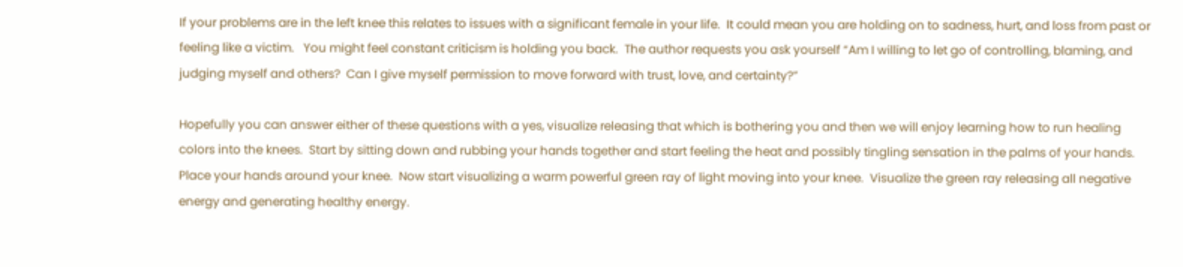If your problems are in the left knee this relates to issues with a significant female in your life.  It could mean you are holding on to sadness, hurt, and loss from past or feeling like a victim.   You might feel constant criticism is holding you back.  The author requests you ask yourself “Am I willing to let go of controlling, blaming, and judging myself and others?  Can I give myself permission to move forward with trust, love, and certainty?”

Hopefully you can answer either of these questions with a yes, visualize releasing that which is bothering you and then we will enjoy learning how to run healing colors into the knees.  Start by sitting down and rubbing your hands together and start feeling the heat and possibly tingling sensation in the palms of your hands.  Place your hands around your knee.  Now start visualizing a warm powerful green ray of light moving into your knee.  Visualize the green ray releasing all negative energy and generating healthy energy.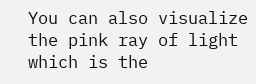You can also visualize the pink ray of light which is the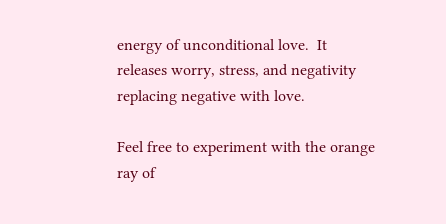energy of unconditional love.  It releases worry, stress, and negativity replacing negative with love.

Feel free to experiment with the orange ray of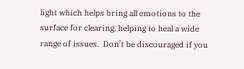light which helps bring all emotions to the surface for clearing, helping to heal a wide range of issues.  Don’t be discouraged if you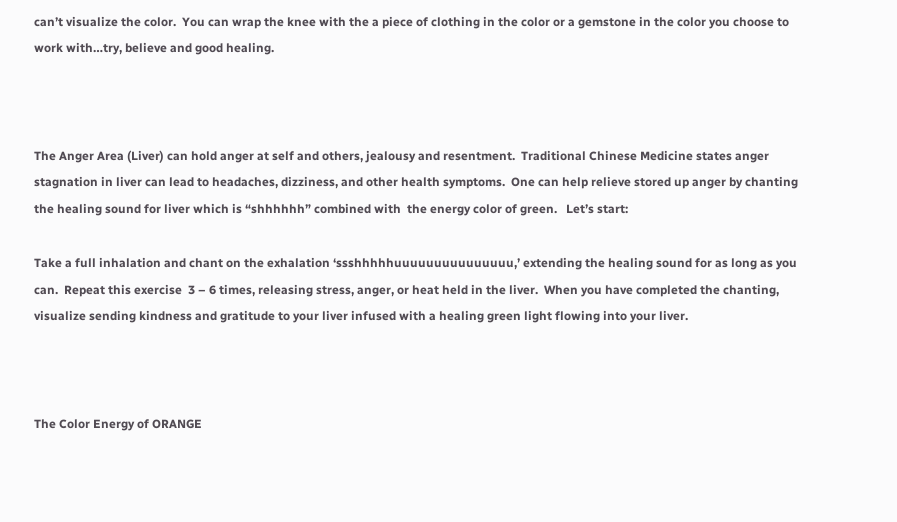can’t visualize the color.  You can wrap the knee with the a piece of clothing in the color or a gemstone in the color you choose to work with…try, believe and good healing.



The Anger Area (Liver) can hold anger at self and others, jealousy and resentment.  Traditional Chinese Medicine states anger stagnation in liver can lead to headaches, dizziness, and other health symptoms.  One can help relieve stored up anger by chanting the healing sound for liver which is “shhhhhh” combined with  the energy color of green.   Let’s start:

Take a full inhalation and chant on the exhalation ‘ssshhhhhuuuuuuuuuuuuuuu,’ extending the healing sound for as long as you can.  Repeat this exercise  3 – 6 times, releasing stress, anger, or heat held in the liver.  When you have completed the chanting, visualize sending kindness and gratitude to your liver infused with a healing green light flowing into your liver.



The Color Energy of ORANGE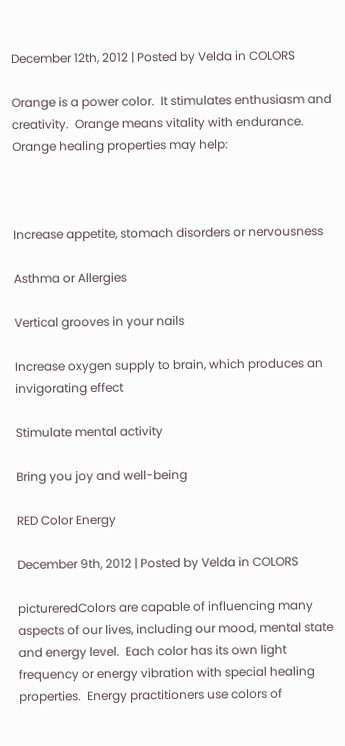December 12th, 2012 | Posted by Velda in COLORS

Orange is a power color.  It stimulates enthusiasm and creativity.  Orange means vitality with endurance.  Orange healing properties may help:



Increase appetite, stomach disorders or nervousness

Asthma or Allergies

Vertical grooves in your nails

Increase oxygen supply to brain, which produces an invigorating effect

Stimulate mental activity

Bring you joy and well-being

RED Color Energy

December 9th, 2012 | Posted by Velda in COLORS

pictureredColors are capable of influencing many aspects of our lives, including our mood, mental state and energy level.  Each color has its own light frequency or energy vibration with special healing properties.  Energy practitioners use colors of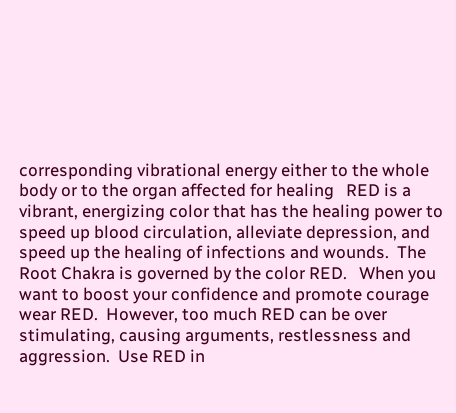corresponding vibrational energy either to the whole body or to the organ affected for healing   RED is a vibrant, energizing color that has the healing power to speed up blood circulation, alleviate depression, and speed up the healing of infections and wounds.  The Root Chakra is governed by the color RED.   When you want to boost your confidence and promote courage wear RED.  However, too much RED can be over stimulating, causing arguments, restlessness and aggression.  Use RED in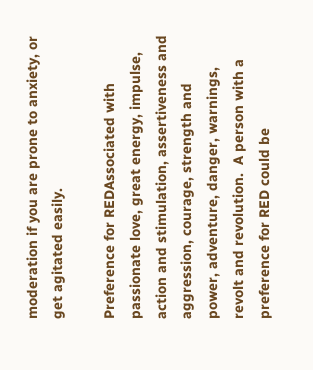moderation if you are prone to anxiety, or get agitated easily.

Preference for REDAssociated with passionate love, great energy, impulse, action and stimulation, assertiveness and aggression, courage, strength and power, adventure, danger, warnings, revolt and revolution.  A person with a preference for RED could be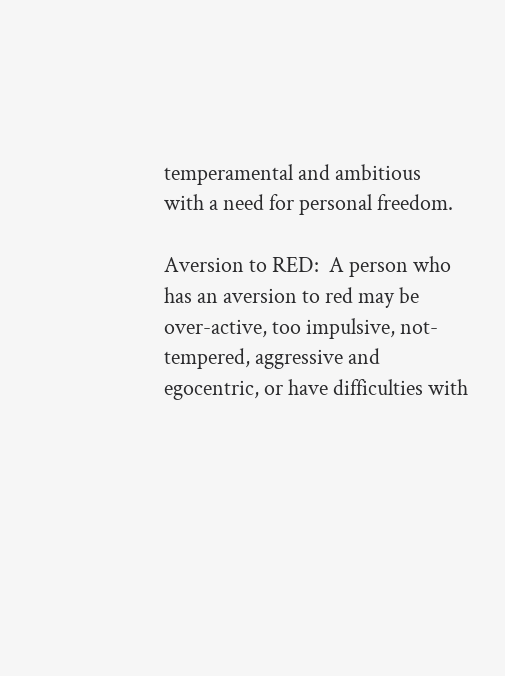temperamental and ambitious  with a need for personal freedom.

Aversion to RED:  A person who has an aversion to red may be over-active, too impulsive, not-tempered, aggressive and egocentric, or have difficulties with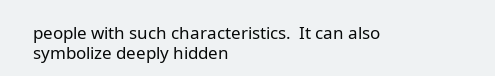people with such characteristics.  It can also symbolize deeply hidden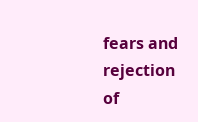fears and rejection of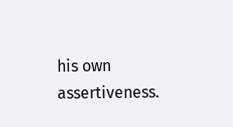his own assertiveness.